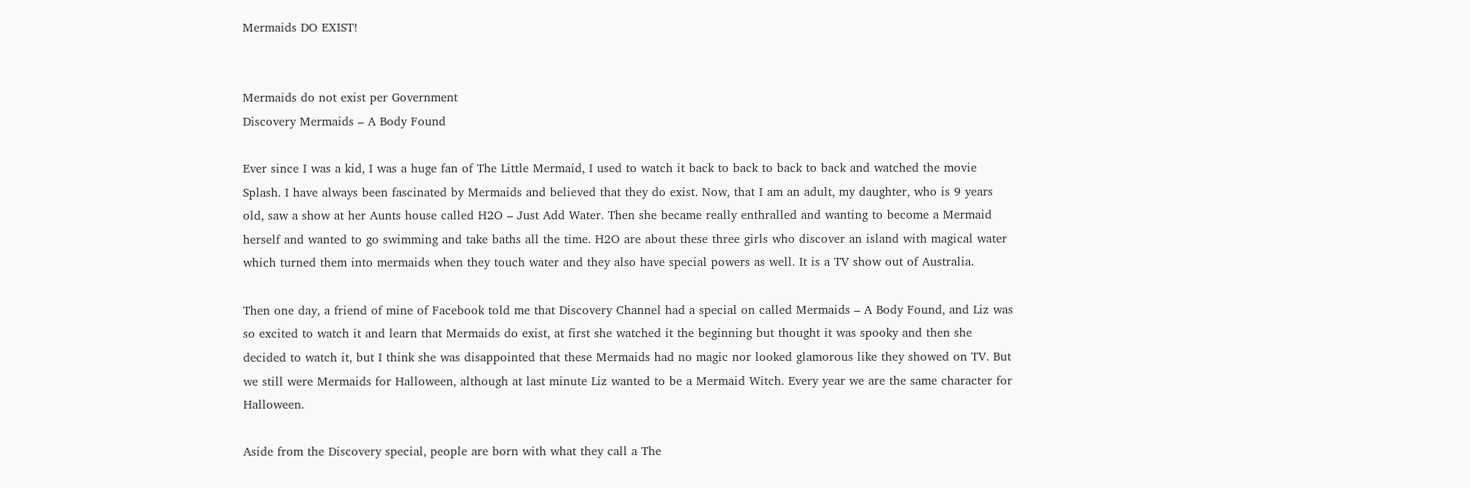Mermaids DO EXIST!


Mermaids do not exist per Government
Discovery Mermaids – A Body Found

Ever since I was a kid, I was a huge fan of The Little Mermaid, I used to watch it back to back to back to back and watched the movie Splash. I have always been fascinated by Mermaids and believed that they do exist. Now, that I am an adult, my daughter, who is 9 years old, saw a show at her Aunts house called H2O – Just Add Water. Then she became really enthralled and wanting to become a Mermaid herself and wanted to go swimming and take baths all the time. H2O are about these three girls who discover an island with magical water which turned them into mermaids when they touch water and they also have special powers as well. It is a TV show out of Australia.

Then one day, a friend of mine of Facebook told me that Discovery Channel had a special on called Mermaids – A Body Found, and Liz was so excited to watch it and learn that Mermaids do exist, at first she watched it the beginning but thought it was spooky and then she decided to watch it, but I think she was disappointed that these Mermaids had no magic nor looked glamorous like they showed on TV. But we still were Mermaids for Halloween, although at last minute Liz wanted to be a Mermaid Witch. Every year we are the same character for Halloween.

Aside from the Discovery special, people are born with what they call a The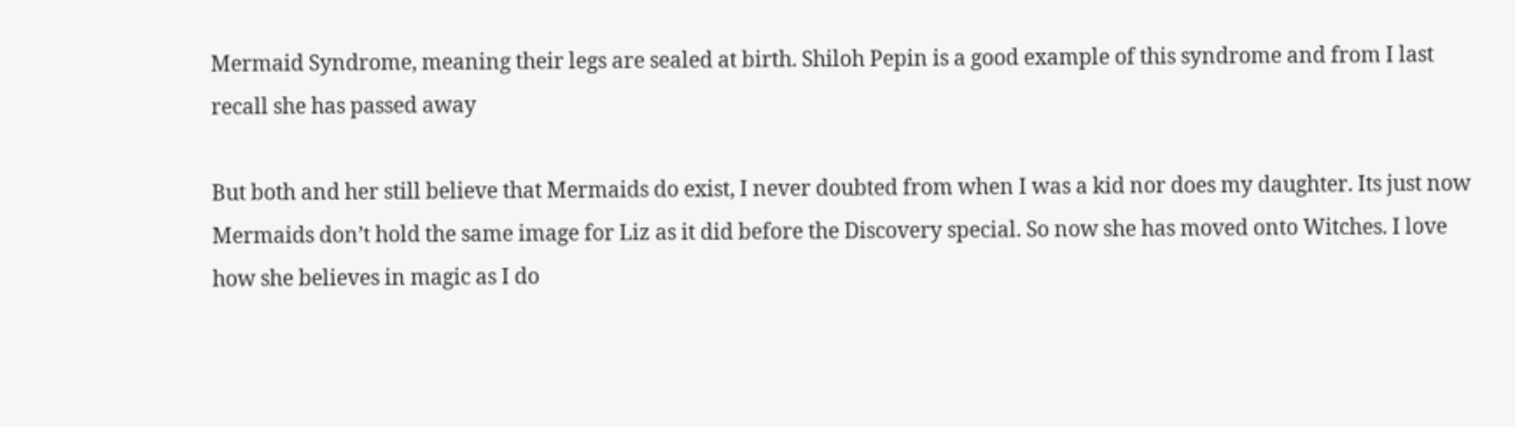Mermaid Syndrome, meaning their legs are sealed at birth. Shiloh Pepin is a good example of this syndrome and from I last recall she has passed away

But both and her still believe that Mermaids do exist, I never doubted from when I was a kid nor does my daughter. Its just now Mermaids don’t hold the same image for Liz as it did before the Discovery special. So now she has moved onto Witches. I love how she believes in magic as I do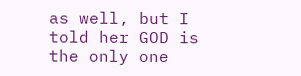as well, but I told her GOD is the only one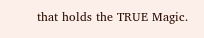that holds the TRUE Magic.